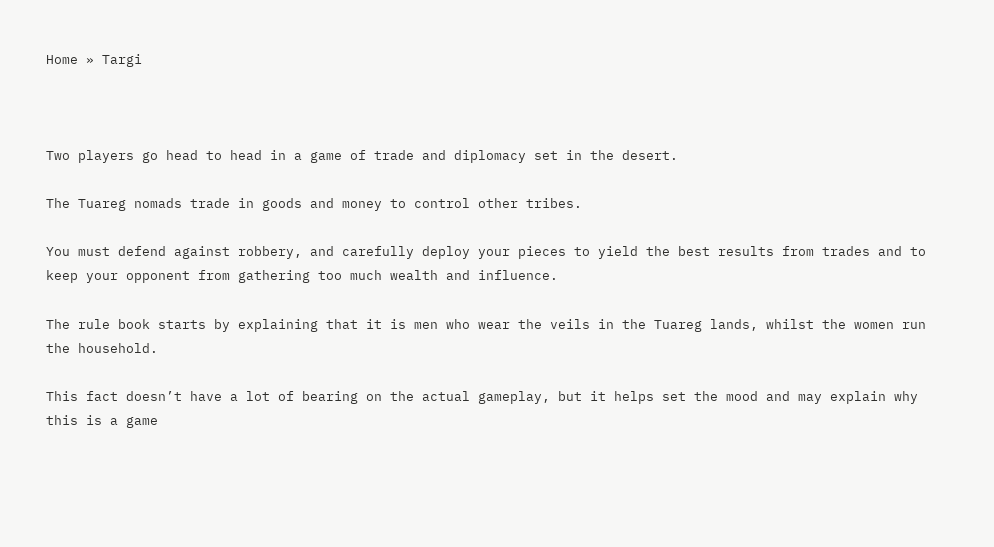Home » Targi



Two players go head to head in a game of trade and diplomacy set in the desert.

The Tuareg nomads trade in goods and money to control other tribes.

You must defend against robbery, and carefully deploy your pieces to yield the best results from trades and to keep your opponent from gathering too much wealth and influence.

The rule book starts by explaining that it is men who wear the veils in the Tuareg lands, whilst the women run the household.

This fact doesn’t have a lot of bearing on the actual gameplay, but it helps set the mood and may explain why this is a game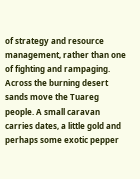of strategy and resource management, rather than one of fighting and rampaging.
Across the burning desert sands move the Tuareg people. A small caravan carries dates, a little gold and perhaps some exotic pepper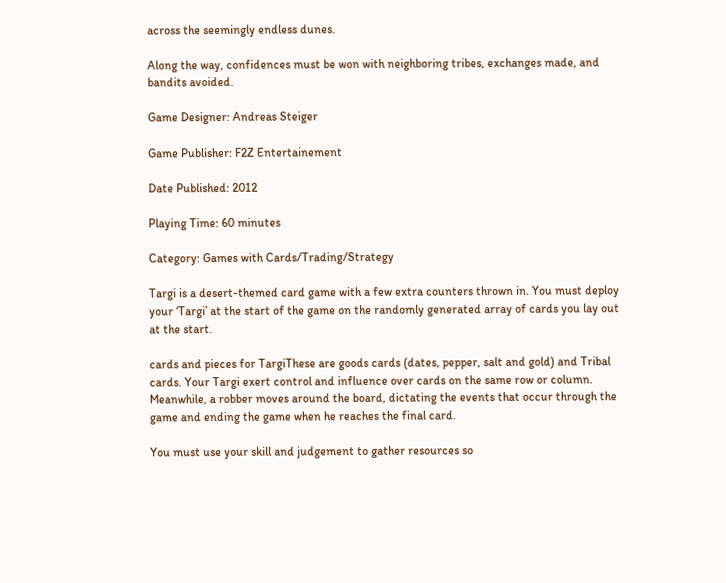across the seemingly endless dunes.

Along the way, confidences must be won with neighboring tribes, exchanges made, and bandits avoided.

Game Designer: Andreas Steiger

Game Publisher: F2Z Entertainement

Date Published: 2012

Playing Time: 60 minutes

Category: Games with Cards/Trading/Strategy

Targi is a desert-themed card game with a few extra counters thrown in. You must deploy your ‘Targi’ at the start of the game on the randomly generated array of cards you lay out at the start.

cards and pieces for TargiThese are goods cards (dates, pepper, salt and gold) and Tribal cards. Your Targi exert control and influence over cards on the same row or column. Meanwhile, a robber moves around the board, dictating the events that occur through the game and ending the game when he reaches the final card.

You must use your skill and judgement to gather resources so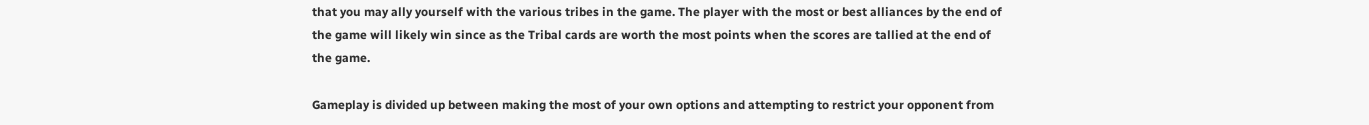that you may ally yourself with the various tribes in the game. The player with the most or best alliances by the end of the game will likely win since as the Tribal cards are worth the most points when the scores are tallied at the end of the game.

Gameplay is divided up between making the most of your own options and attempting to restrict your opponent from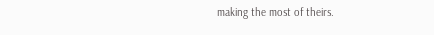making the most of theirs.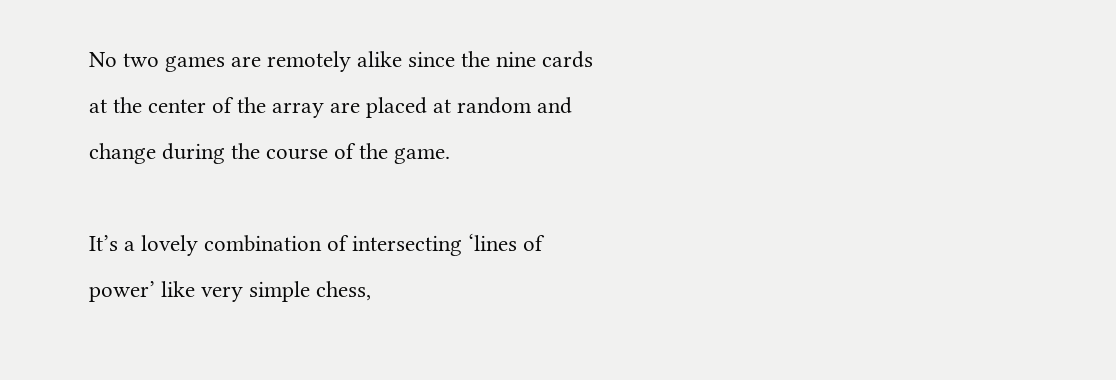No two games are remotely alike since the nine cards at the center of the array are placed at random and change during the course of the game.

It’s a lovely combination of intersecting ‘lines of power’ like very simple chess,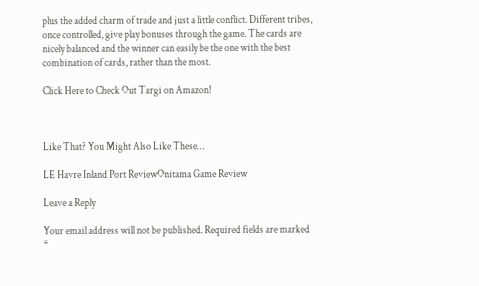plus the added charm of trade and just a little conflict. Different tribes, once controlled, give play bonuses through the game. The cards are nicely balanced and the winner can easily be the one with the best combination of cards, rather than the most.

Click Here to Check Out Targi on Amazon!



Like That? You Might Also Like These…

LE Havre Inland Port ReviewOnitama Game Review

Leave a Reply

Your email address will not be published. Required fields are marked *